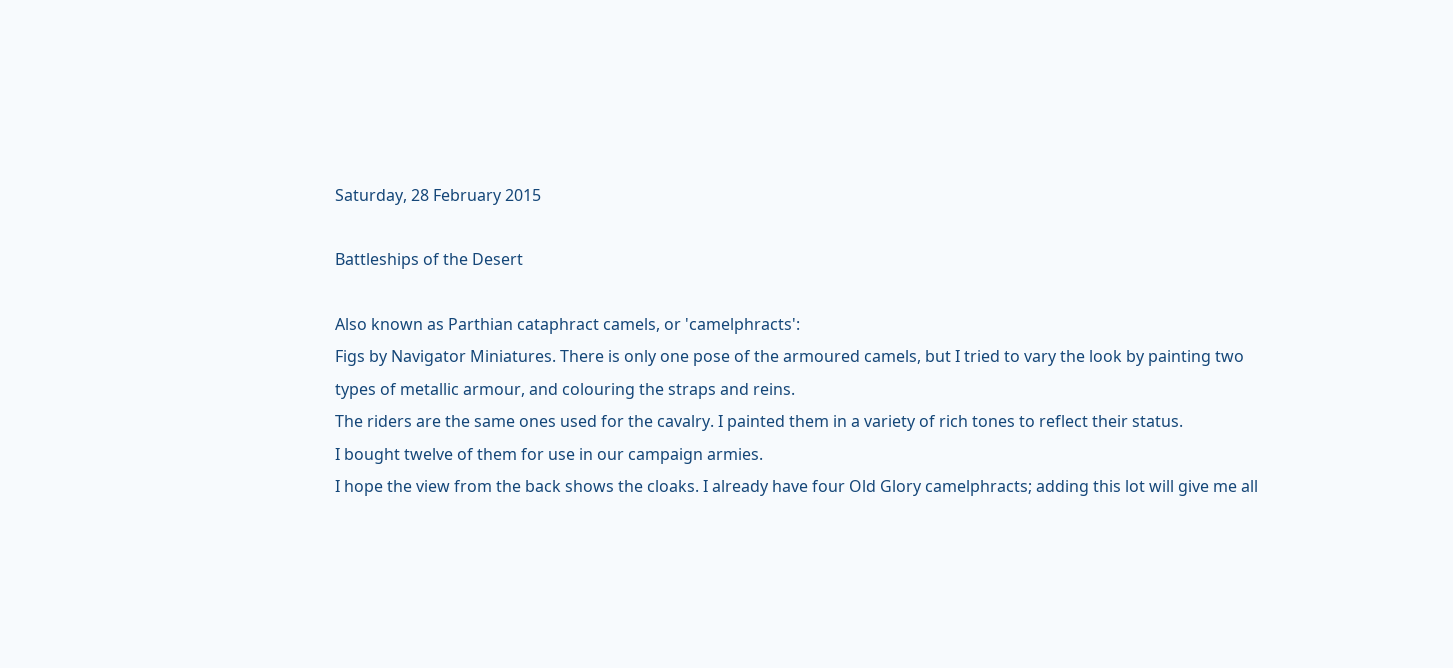Saturday, 28 February 2015

Battleships of the Desert

Also known as Parthian cataphract camels, or 'camelphracts':
Figs by Navigator Miniatures. There is only one pose of the armoured camels, but I tried to vary the look by painting two types of metallic armour, and colouring the straps and reins.
The riders are the same ones used for the cavalry. I painted them in a variety of rich tones to reflect their status.
I bought twelve of them for use in our campaign armies.
I hope the view from the back shows the cloaks. I already have four Old Glory camelphracts; adding this lot will give me all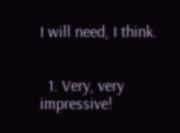I will need, I think.


  1. Very, very impressive!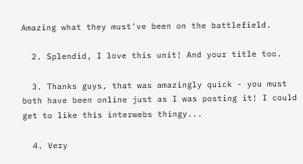Amazing what they must've been on the battlefield.

  2. Splendid, I love this unit! And your title too.

  3. Thanks guys, that was amazingly quick - you must both have been online just as I was posting it! I could get to like this interwebs thingy...

  4. Very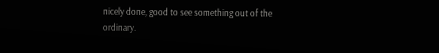nicely done, good to see something out of the ordinary.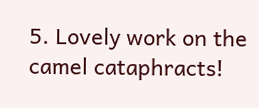5. Lovely work on the camel cataphracts!